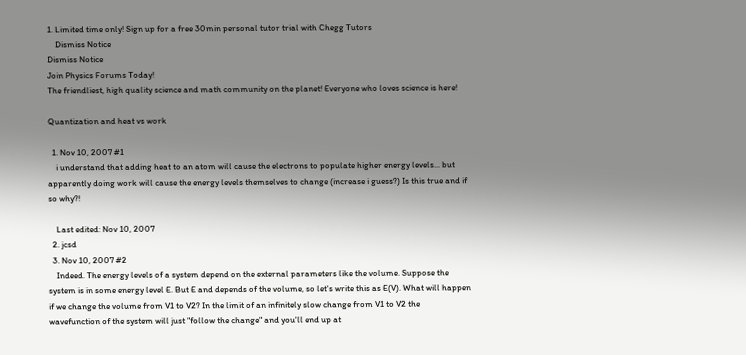1. Limited time only! Sign up for a free 30min personal tutor trial with Chegg Tutors
    Dismiss Notice
Dismiss Notice
Join Physics Forums Today!
The friendliest, high quality science and math community on the planet! Everyone who loves science is here!

Quantization and heat vs work

  1. Nov 10, 2007 #1
    i understand that adding heat to an atom will cause the electrons to populate higher energy levels... but apparently doing work will cause the energy levels themselves to change (increase i guess?) Is this true and if so why?!

    Last edited: Nov 10, 2007
  2. jcsd
  3. Nov 10, 2007 #2
    Indeed. The energy levels of a system depend on the external parameters like the volume. Suppose the system is in some energy level E. But E and depends of the volume, so let's write this as E(V). What will happen if we change the volume from V1 to V2? In the limit of an infinitely slow change from V1 to V2 the wavefunction of the system will just "follow the change" and you'll end up at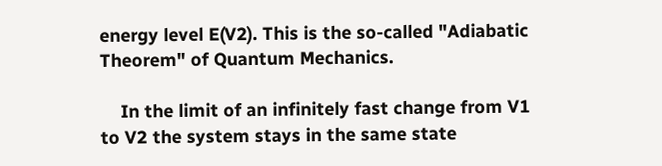energy level E(V2). This is the so-called "Adiabatic Theorem" of Quantum Mechanics.

    In the limit of an infinitely fast change from V1 to V2 the system stays in the same state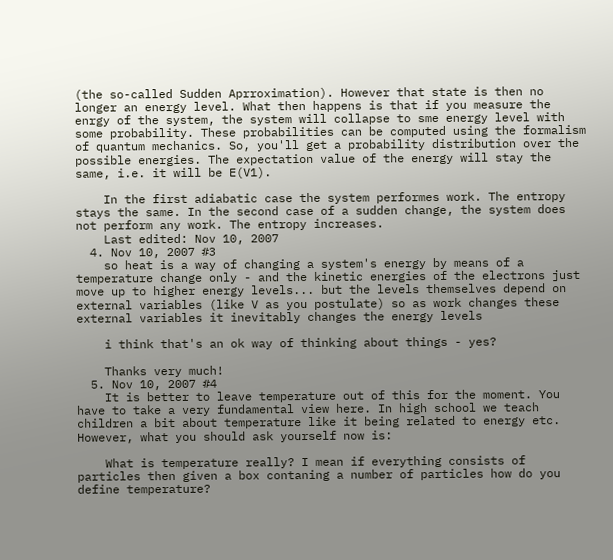(the so-called Sudden Aprroximation). However that state is then no longer an energy level. What then happens is that if you measure the enrgy of the system, the system will collapse to sme energy level with some probability. These probabilities can be computed using the formalism of quantum mechanics. So, you'll get a probability distribution over the possible energies. The expectation value of the energy will stay the same, i.e. it will be E(V1).

    In the first adiabatic case the system performes work. The entropy stays the same. In the second case of a sudden change, the system does not perform any work. The entropy increases.
    Last edited: Nov 10, 2007
  4. Nov 10, 2007 #3
    so heat is a way of changing a system's energy by means of a temperature change only - and the kinetic energies of the electrons just move up to higher energy levels... but the levels themselves depend on external variables (like V as you postulate) so as work changes these external variables it inevitably changes the energy levels

    i think that's an ok way of thinking about things - yes?

    Thanks very much!
  5. Nov 10, 2007 #4
    It is better to leave temperature out of this for the moment. You have to take a very fundamental view here. In high school we teach children a bit about temperature like it being related to energy etc. However, what you should ask yourself now is:

    What is temperature really? I mean if everything consists of particles then given a box contaning a number of particles how do you define temperature?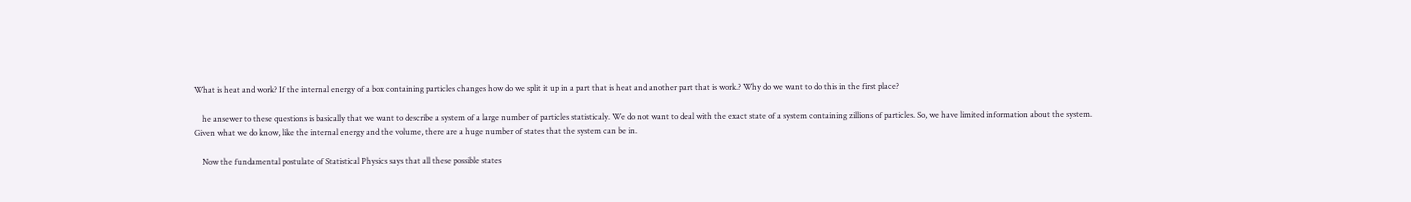What is heat and work? If the internal energy of a box containing particles changes how do we split it up in a part that is heat and another part that is work.? Why do we want to do this in the first place?

    he ansewer to these questions is basically that we want to describe a system of a large number of particles statisticaly. We do not want to deal with the exact state of a system containing zillions of particles. So, we have limited information about the system. Given what we do know, like the internal energy and the volume, there are a huge number of states that the system can be in.

    Now the fundamental postulate of Statistical Physics says that all these possible states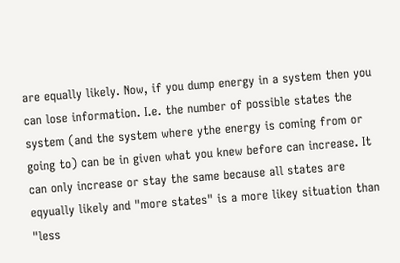are equally likely. Now, if you dump energy in a system then you can lose information. I.e. the number of possible states the system (and the system where ythe energy is coming from or going to) can be in given what you knew before can increase. It can only increase or stay the same because all states are eqyually likely and "more states" is a more likey situation than "less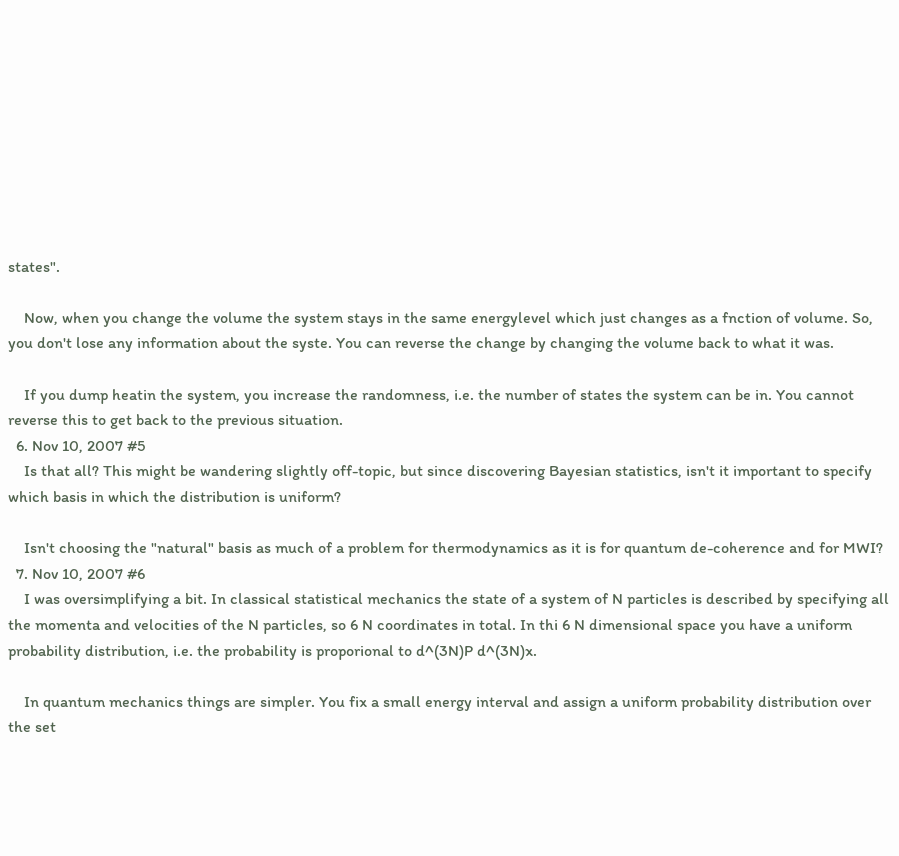states".

    Now, when you change the volume the system stays in the same energylevel which just changes as a fnction of volume. So, you don't lose any information about the syste. You can reverse the change by changing the volume back to what it was.

    If you dump heatin the system, you increase the randomness, i.e. the number of states the system can be in. You cannot reverse this to get back to the previous situation.
  6. Nov 10, 2007 #5
    Is that all? This might be wandering slightly off-topic, but since discovering Bayesian statistics, isn't it important to specify which basis in which the distribution is uniform?

    Isn't choosing the "natural" basis as much of a problem for thermodynamics as it is for quantum de-coherence and for MWI?
  7. Nov 10, 2007 #6
    I was oversimplifying a bit. In classical statistical mechanics the state of a system of N particles is described by specifying all the momenta and velocities of the N particles, so 6 N coordinates in total. In thi 6 N dimensional space you have a uniform probability distribution, i.e. the probability is proporional to d^(3N)P d^(3N)x.

    In quantum mechanics things are simpler. You fix a small energy interval and assign a uniform probability distribution over the set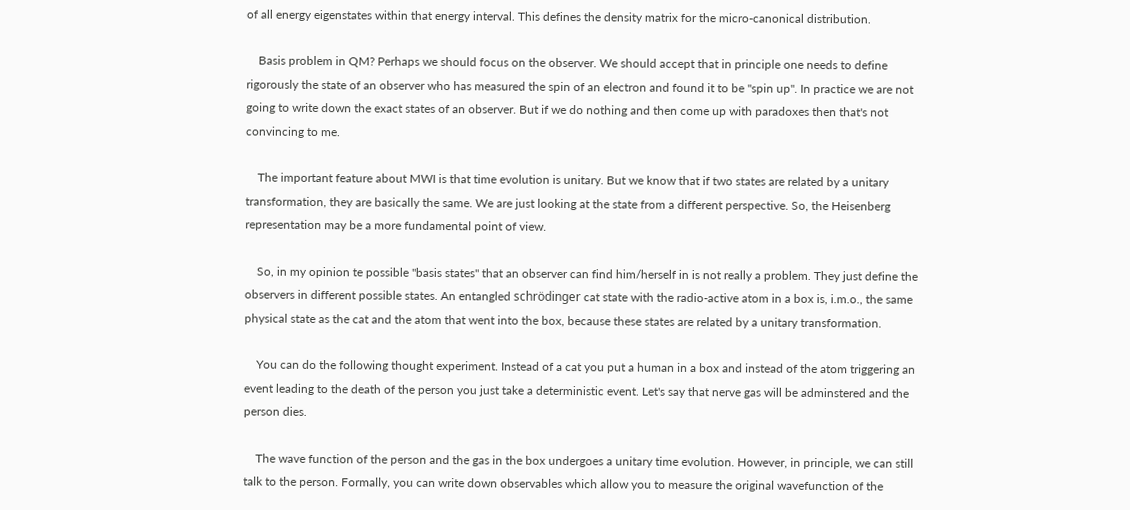of all energy eigenstates within that energy interval. This defines the density matrix for the micro-canonical distribution.

    Basis problem in QM? Perhaps we should focus on the observer. We should accept that in principle one needs to define rigorously the state of an observer who has measured the spin of an electron and found it to be "spin up". In practice we are not going to write down the exact states of an observer. But if we do nothing and then come up with paradoxes then that's not convincing to me.

    The important feature about MWI is that time evolution is unitary. But we know that if two states are related by a unitary transformation, they are basically the same. We are just looking at the state from a different perspective. So, the Heisenberg representation may be a more fundamental point of view.

    So, in my opinion te possible "basis states" that an observer can find him/herself in is not really a problem. They just define the observers in different possible states. An entangled schrödinger cat state with the radio-active atom in a box is, i.m.o., the same physical state as the cat and the atom that went into the box, because these states are related by a unitary transformation.

    You can do the following thought experiment. Instead of a cat you put a human in a box and instead of the atom triggering an event leading to the death of the person you just take a deterministic event. Let's say that nerve gas will be adminstered and the person dies.

    The wave function of the person and the gas in the box undergoes a unitary time evolution. However, in principle, we can still talk to the person. Formally, you can write down observables which allow you to measure the original wavefunction of the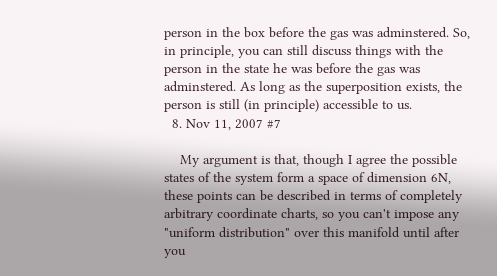person in the box before the gas was adminstered. So, in principle, you can still discuss things with the person in the state he was before the gas was adminstered. As long as the superposition exists, the person is still (in principle) accessible to us.
  8. Nov 11, 2007 #7

    My argument is that, though I agree the possible states of the system form a space of dimension 6N, these points can be described in terms of completely arbitrary coordinate charts, so you can't impose any "uniform distribution" over this manifold until after you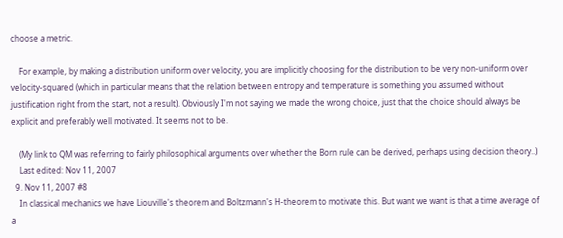choose a metric.

    For example, by making a distribution uniform over velocity, you are implicitly choosing for the distribution to be very non-uniform over velocity-squared (which in particular means that the relation between entropy and temperature is something you assumed without justification right from the start, not a result). Obviously I'm not saying we made the wrong choice, just that the choice should always be explicit and preferably well motivated. It seems not to be.

    (My link to QM was referring to fairly philosophical arguments over whether the Born rule can be derived, perhaps using decision theory..)
    Last edited: Nov 11, 2007
  9. Nov 11, 2007 #8
    In classical mechanics we have Liouville's theorem and Boltzmann's H-theorem to motivate this. But want we want is that a time average of a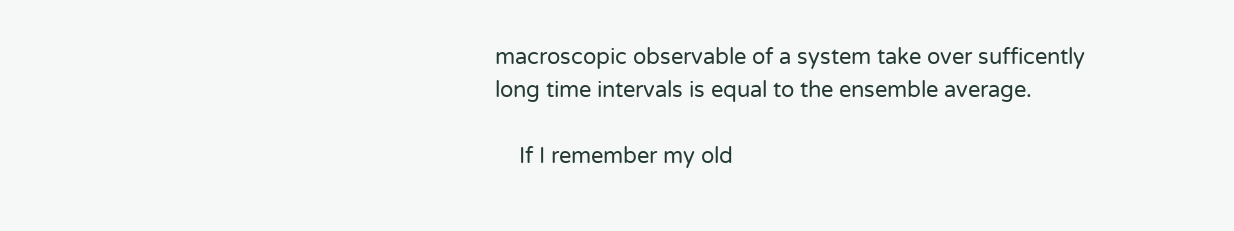macroscopic observable of a system take over sufficently long time intervals is equal to the ensemble average.

    If I remember my old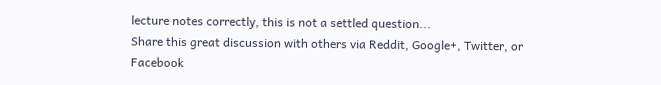lecture notes correctly, this is not a settled question...
Share this great discussion with others via Reddit, Google+, Twitter, or Facebook